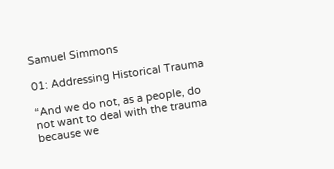Samuel Simmons

01: Addressing Historical Trauma

“And we do not, as a people, do not want to deal with the trauma because we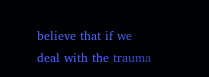believe that if we deal with the trauma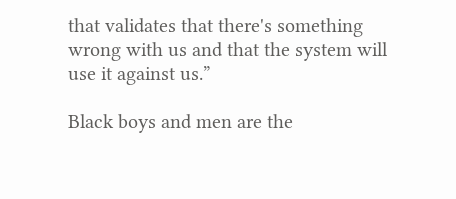that validates that there's something wrong with us and that the system will use it against us.”

Black boys and men are the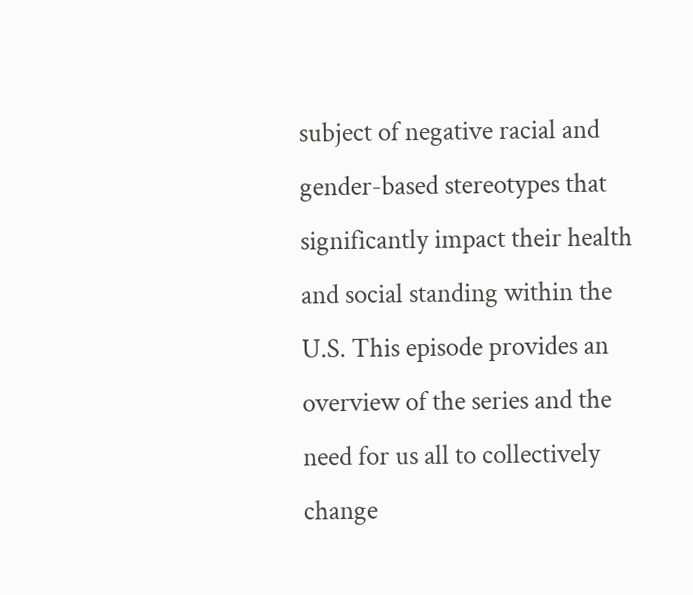subject of negative racial and gender-based stereotypes that significantly impact their health and social standing within the U.S. This episode provides an overview of the series and the need for us all to collectively change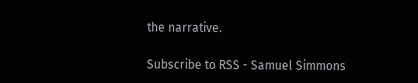the narrative.

Subscribe to RSS - Samuel Simmons